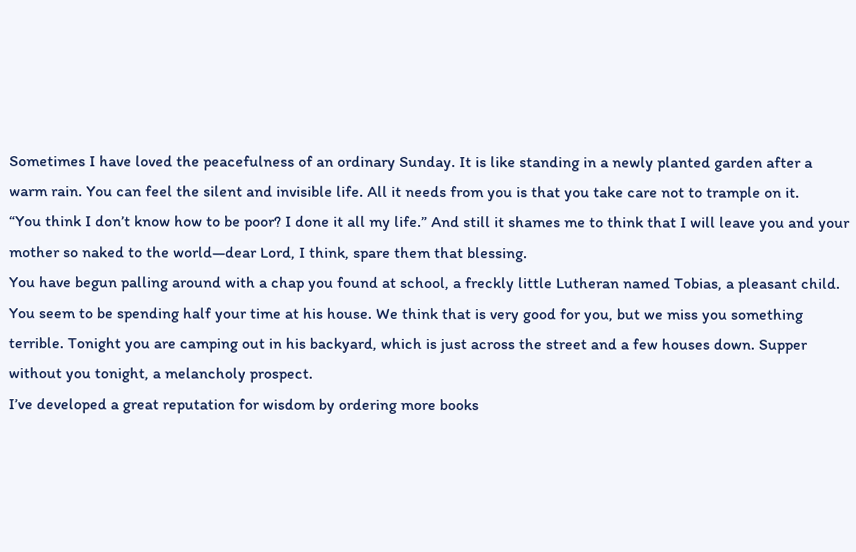Sometimes I have loved the peacefulness of an ordinary Sunday. It is like standing in a newly planted garden after a warm rain. You can feel the silent and invisible life. All it needs from you is that you take care not to trample on it.
“You think I don’t know how to be poor? I done it all my life.” And still it shames me to think that I will leave you and your mother so naked to the world—dear Lord, I think, spare them that blessing.
You have begun palling around with a chap you found at school, a freckly little Lutheran named Tobias, a pleasant child. You seem to be spending half your time at his house. We think that is very good for you, but we miss you something terrible. Tonight you are camping out in his backyard, which is just across the street and a few houses down. Supper without you tonight, a melancholy prospect.
I’ve developed a great reputation for wisdom by ordering more books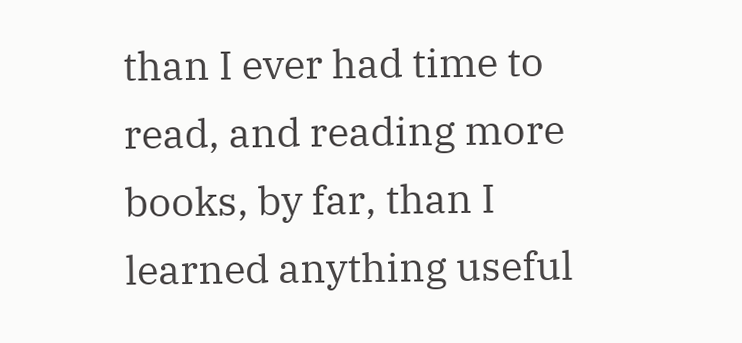than I ever had time to read, and reading more books, by far, than I learned anything useful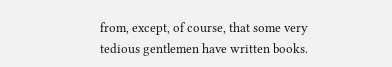from, except, of course, that some very tedious gentlemen have written books.